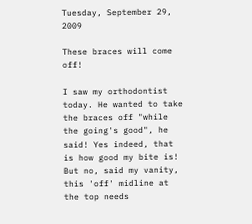Tuesday, September 29, 2009

These braces will come off!

I saw my orthodontist today. He wanted to take the braces off "while the going's good", he said! Yes indeed, that is how good my bite is! But no, said my vanity, this 'off' midline at the top needs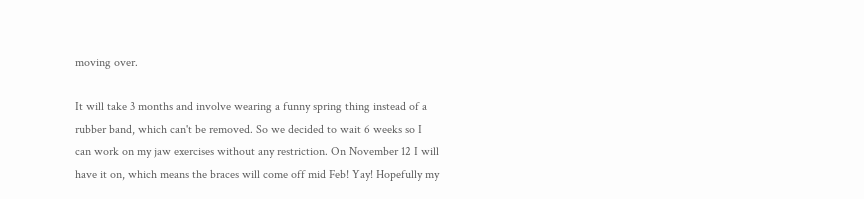moving over.

It will take 3 months and involve wearing a funny spring thing instead of a rubber band, which can't be removed. So we decided to wait 6 weeks so I can work on my jaw exercises without any restriction. On November 12 I will have it on, which means the braces will come off mid Feb! Yay! Hopefully my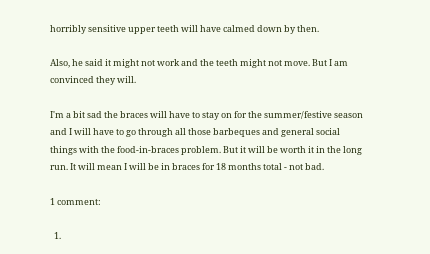horribly sensitive upper teeth will have calmed down by then.

Also, he said it might not work and the teeth might not move. But I am convinced they will.

I'm a bit sad the braces will have to stay on for the summer/festive season and I will have to go through all those barbeques and general social things with the food-in-braces problem. But it will be worth it in the long run. It will mean I will be in braces for 18 months total - not bad.

1 comment:

  1.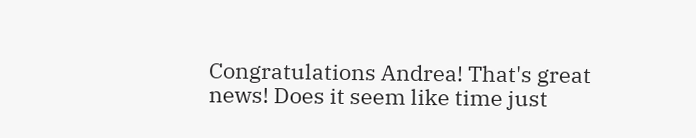Congratulations Andrea! That's great news! Does it seem like time just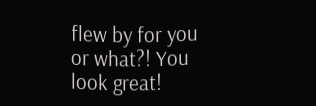flew by for you or what?! You look great!